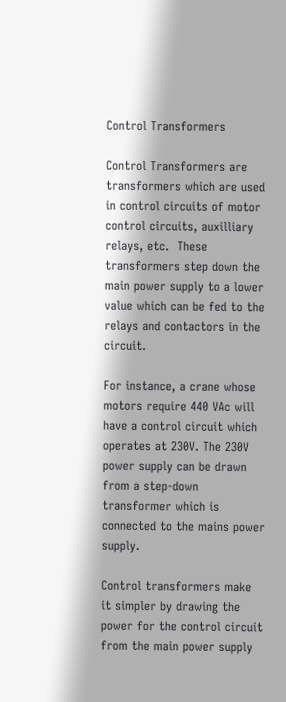Control Transformers

Control Transformers are transformers which are used in control circuits of motor control circuits, auxilliary relays, etc.  These transformers step down the main power supply to a lower value which can be fed to the relays and contactors in the circuit.

For instance, a crane whose motors require 440 VAc will have a control circuit which operates at 230V. The 230V power supply can be drawn from a step-down transformer which is connected to the mains power supply.

Control transformers make it simpler by drawing the power for the control circuit from the main power supply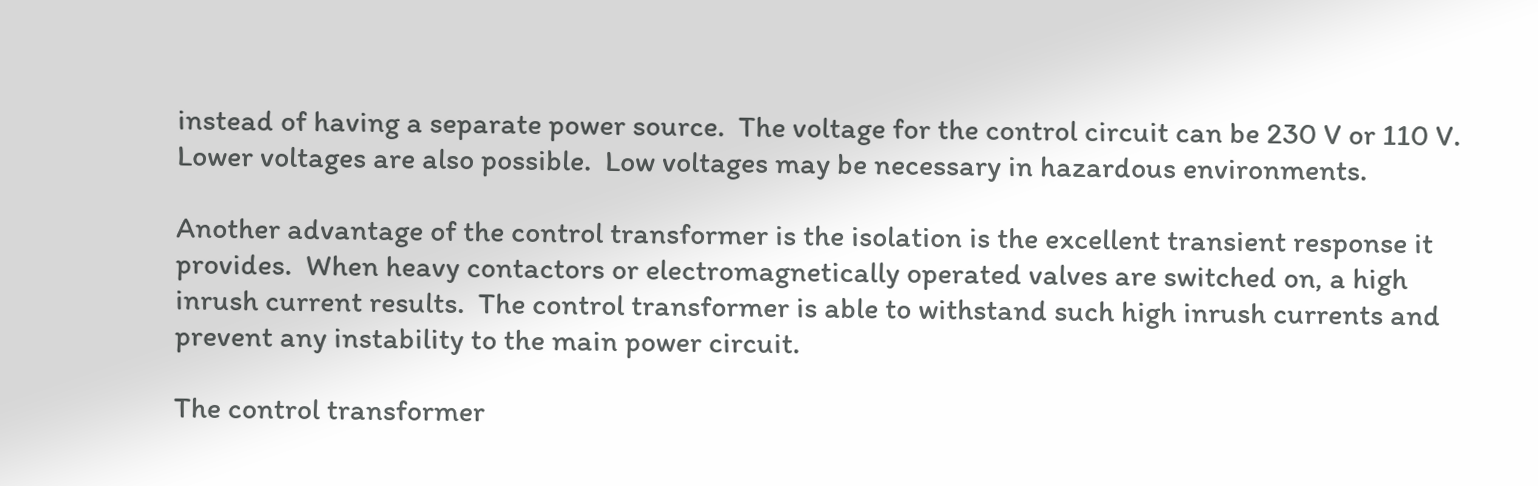instead of having a separate power source.  The voltage for the control circuit can be 230 V or 110 V.  Lower voltages are also possible.  Low voltages may be necessary in hazardous environments.

Another advantage of the control transformer is the isolation is the excellent transient response it provides.  When heavy contactors or electromagnetically operated valves are switched on, a high inrush current results.  The control transformer is able to withstand such high inrush currents and prevent any instability to the main power circuit.

The control transformer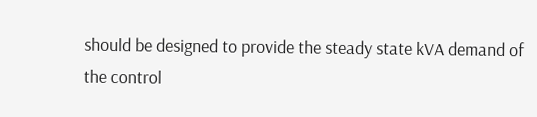should be designed to provide the steady state kVA demand of the control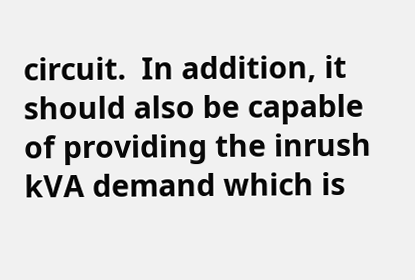circuit.  In addition, it should also be capable of providing the inrush kVA demand which is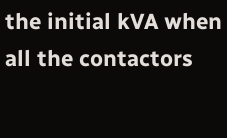the initial kVA when all the contactors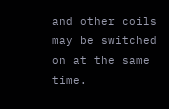and other coils may be switched on at the same time.